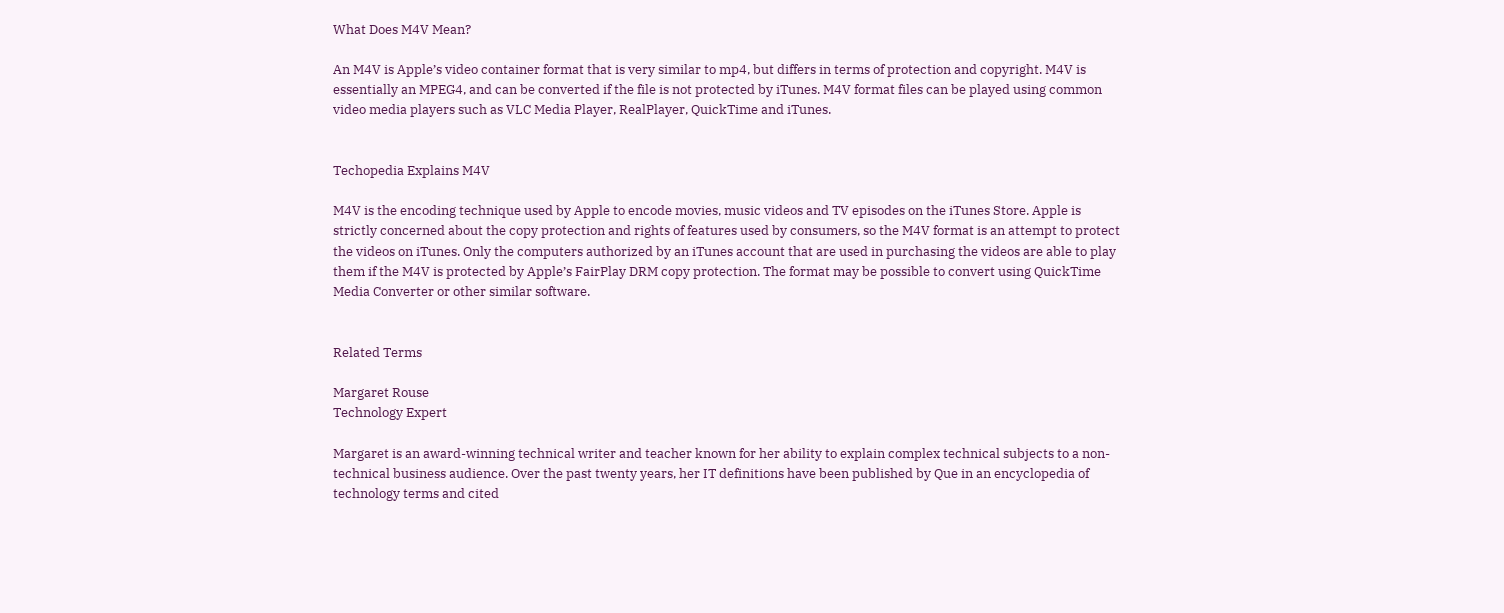What Does M4V Mean?

An M4V is Apple’s video container format that is very similar to mp4, but differs in terms of protection and copyright. M4V is essentially an MPEG4, and can be converted if the file is not protected by iTunes. M4V format files can be played using common video media players such as VLC Media Player, RealPlayer, QuickTime and iTunes.


Techopedia Explains M4V

M4V is the encoding technique used by Apple to encode movies, music videos and TV episodes on the iTunes Store. Apple is strictly concerned about the copy protection and rights of features used by consumers, so the M4V format is an attempt to protect the videos on iTunes. Only the computers authorized by an iTunes account that are used in purchasing the videos are able to play them if the M4V is protected by Apple’s FairPlay DRM copy protection. The format may be possible to convert using QuickTime Media Converter or other similar software.


Related Terms

Margaret Rouse
Technology Expert

Margaret is an award-winning technical writer and teacher known for her ability to explain complex technical subjects to a non-technical business audience. Over the past twenty years, her IT definitions have been published by Que in an encyclopedia of technology terms and cited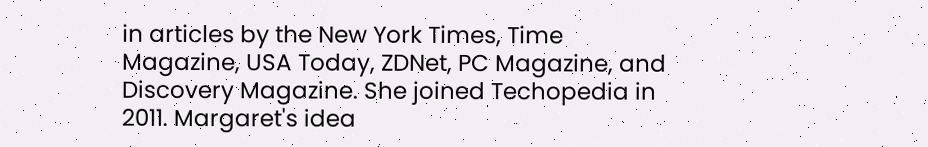in articles by the New York Times, Time Magazine, USA Today, ZDNet, PC Magazine, and Discovery Magazine. She joined Techopedia in 2011. Margaret's idea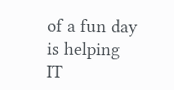of a fun day is helping IT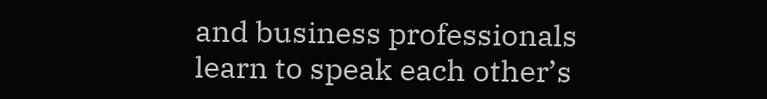and business professionals learn to speak each other’s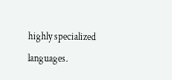highly specialized languages.